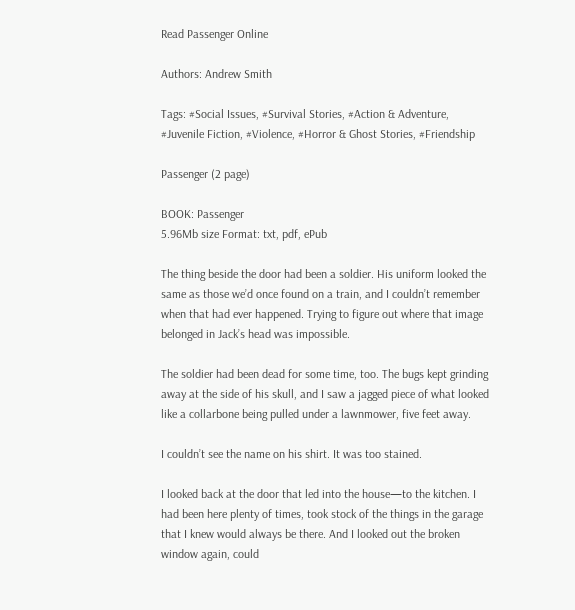Read Passenger Online

Authors: Andrew Smith

Tags: #Social Issues, #Survival Stories, #Action & Adventure, #Juvenile Fiction, #Violence, #Horror & Ghost Stories, #Friendship

Passenger (2 page)

BOOK: Passenger
5.96Mb size Format: txt, pdf, ePub

The thing beside the door had been a soldier. His uniform looked the same as those we’d once found on a train, and I couldn’t remember when that had ever happened. Trying to figure out where that image belonged in Jack’s head was impossible.

The soldier had been dead for some time, too. The bugs kept grinding away at the side of his skull, and I saw a jagged piece of what looked like a collarbone being pulled under a lawnmower, five feet away.

I couldn’t see the name on his shirt. It was too stained.

I looked back at the door that led into the house—to the kitchen. I had been here plenty of times, took stock of the things in the garage that I knew would always be there. And I looked out the broken window again, could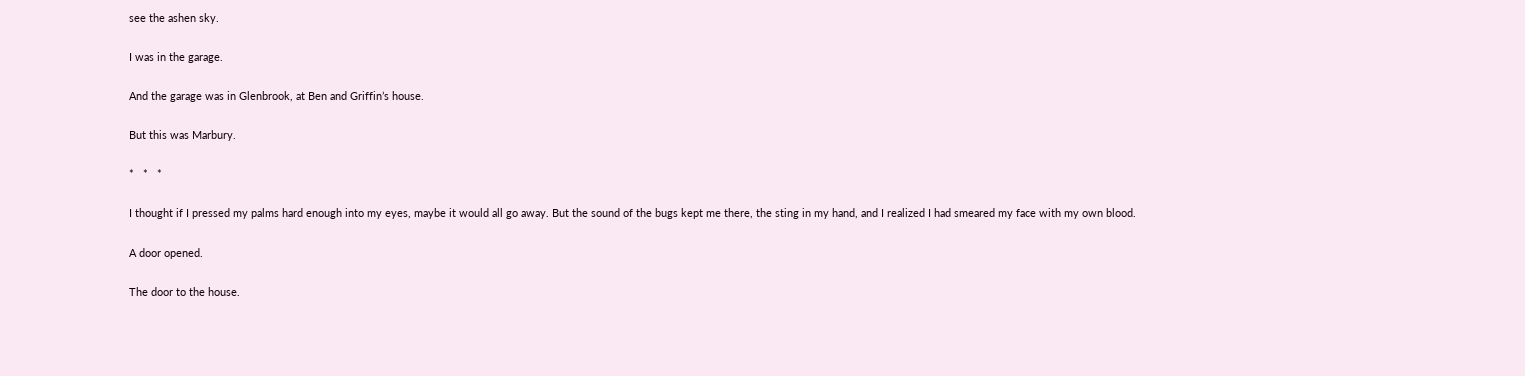see the ashen sky.

I was in the garage.

And the garage was in Glenbrook, at Ben and Griffin’s house.

But this was Marbury.

*   *   *

I thought if I pressed my palms hard enough into my eyes, maybe it would all go away. But the sound of the bugs kept me there, the sting in my hand, and I realized I had smeared my face with my own blood.

A door opened.

The door to the house.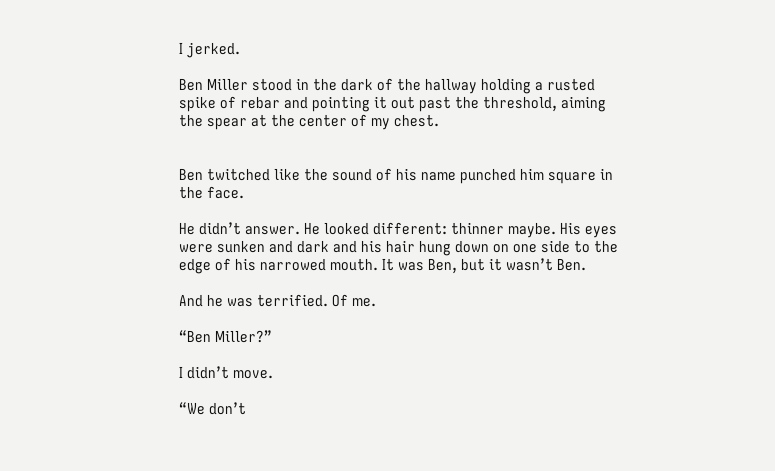I jerked.

Ben Miller stood in the dark of the hallway holding a rusted spike of rebar and pointing it out past the threshold, aiming the spear at the center of my chest.


Ben twitched like the sound of his name punched him square in the face.

He didn’t answer. He looked different: thinner maybe. His eyes were sunken and dark and his hair hung down on one side to the edge of his narrowed mouth. It was Ben, but it wasn’t Ben.

And he was terrified. Of me.

“Ben Miller?”

I didn’t move.

“We don’t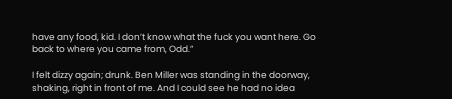have any food, kid. I don’t know what the fuck you want here. Go back to where you came from, Odd.”

I felt dizzy again; drunk. Ben Miller was standing in the doorway, shaking, right in front of me. And I could see he had no idea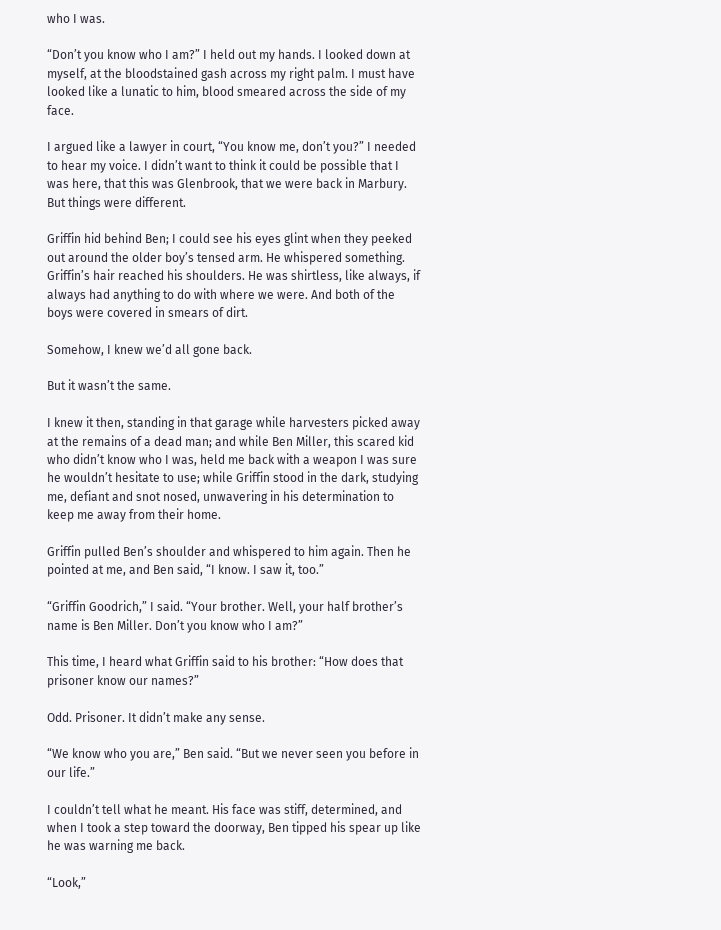who I was.

“Don’t you know who I am?” I held out my hands. I looked down at myself, at the bloodstained gash across my right palm. I must have looked like a lunatic to him, blood smeared across the side of my face.

I argued like a lawyer in court, “You know me, don’t you?” I needed to hear my voice. I didn’t want to think it could be possible that I was here, that this was Glenbrook, that we were back in Marbury. But things were different.

Griffin hid behind Ben; I could see his eyes glint when they peeked out around the older boy’s tensed arm. He whispered something. Griffin’s hair reached his shoulders. He was shirtless, like always, if always had anything to do with where we were. And both of the boys were covered in smears of dirt.

Somehow, I knew we’d all gone back.

But it wasn’t the same.

I knew it then, standing in that garage while harvesters picked away at the remains of a dead man; and while Ben Miller, this scared kid who didn’t know who I was, held me back with a weapon I was sure he wouldn’t hesitate to use; while Griffin stood in the dark, studying me, defiant and snot nosed, unwavering in his determination to keep me away from their home.

Griffin pulled Ben’s shoulder and whispered to him again. Then he pointed at me, and Ben said, “I know. I saw it, too.”

“Griffin Goodrich,” I said. “Your brother. Well, your half brother’s name is Ben Miller. Don’t you know who I am?”

This time, I heard what Griffin said to his brother: “How does that prisoner know our names?”

Odd. Prisoner. It didn’t make any sense.

“We know who you are,” Ben said. “But we never seen you before in our life.”

I couldn’t tell what he meant. His face was stiff, determined, and when I took a step toward the doorway, Ben tipped his spear up like he was warning me back.

“Look,”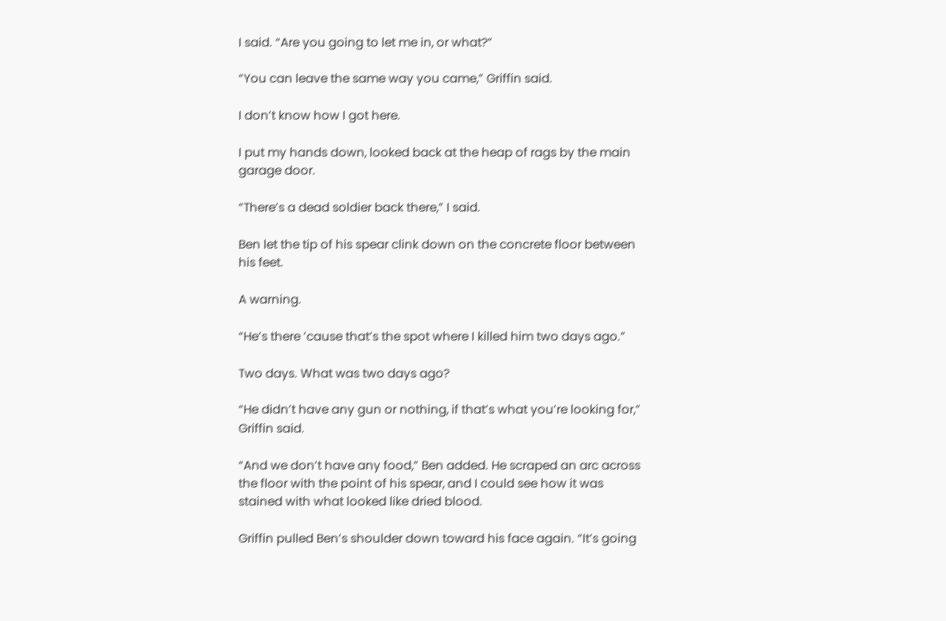I said. “Are you going to let me in, or what?”

“You can leave the same way you came,” Griffin said.

I don’t know how I got here.

I put my hands down, looked back at the heap of rags by the main garage door.

“There’s a dead soldier back there,” I said.

Ben let the tip of his spear clink down on the concrete floor between his feet.

A warning.

“He’s there ’cause that’s the spot where I killed him two days ago.”

Two days. What was two days ago?

“He didn’t have any gun or nothing, if that’s what you’re looking for,” Griffin said.

“And we don’t have any food,” Ben added. He scraped an arc across the floor with the point of his spear, and I could see how it was stained with what looked like dried blood.

Griffin pulled Ben’s shoulder down toward his face again. “It’s going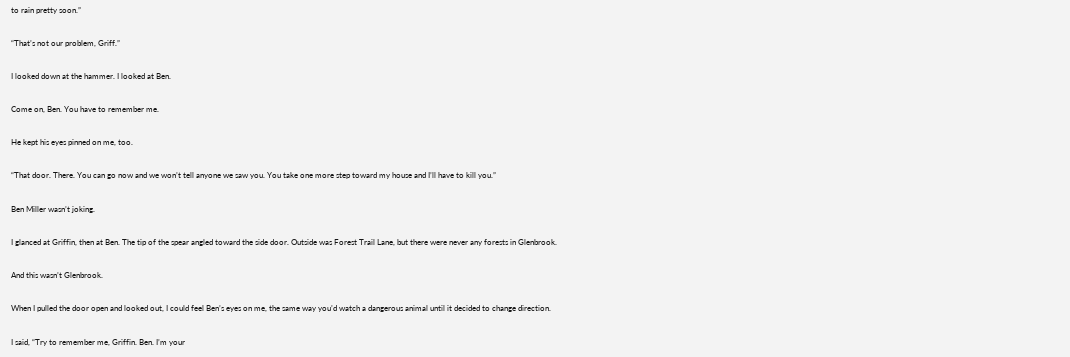to rain pretty soon.”

“That’s not our problem, Griff.”

I looked down at the hammer. I looked at Ben.

Come on, Ben. You have to remember me.

He kept his eyes pinned on me, too.

“That door. There. You can go now and we won’t tell anyone we saw you. You take one more step toward my house and I’ll have to kill you.”

Ben Miller wasn’t joking.

I glanced at Griffin, then at Ben. The tip of the spear angled toward the side door. Outside was Forest Trail Lane, but there were never any forests in Glenbrook.

And this wasn’t Glenbrook.

When I pulled the door open and looked out, I could feel Ben’s eyes on me, the same way you’d watch a dangerous animal until it decided to change direction.

I said, “Try to remember me, Griffin. Ben. I’m your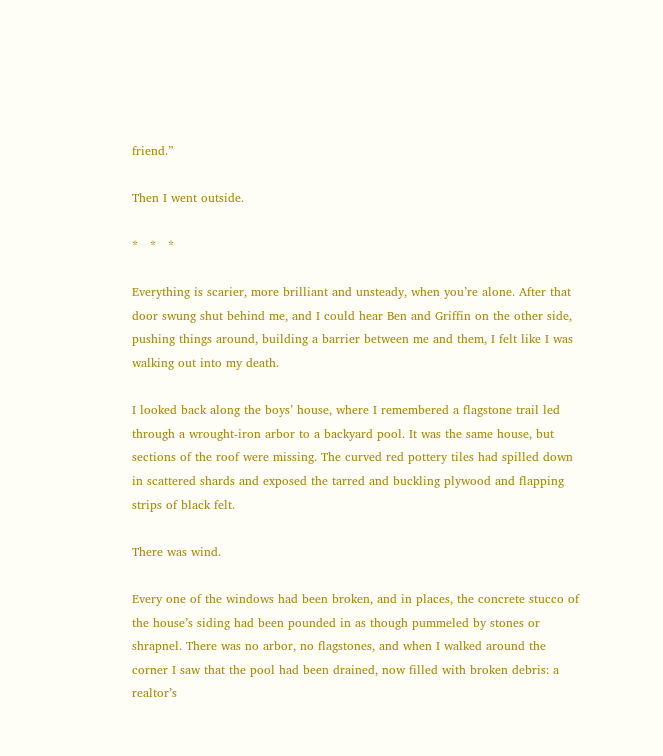friend.”

Then I went outside.

*   *   *

Everything is scarier, more brilliant and unsteady, when you’re alone. After that door swung shut behind me, and I could hear Ben and Griffin on the other side, pushing things around, building a barrier between me and them, I felt like I was walking out into my death.

I looked back along the boys’ house, where I remembered a flagstone trail led through a wrought-iron arbor to a backyard pool. It was the same house, but sections of the roof were missing. The curved red pottery tiles had spilled down in scattered shards and exposed the tarred and buckling plywood and flapping strips of black felt.

There was wind.

Every one of the windows had been broken, and in places, the concrete stucco of the house’s siding had been pounded in as though pummeled by stones or shrapnel. There was no arbor, no flagstones, and when I walked around the corner I saw that the pool had been drained, now filled with broken debris: a realtor’s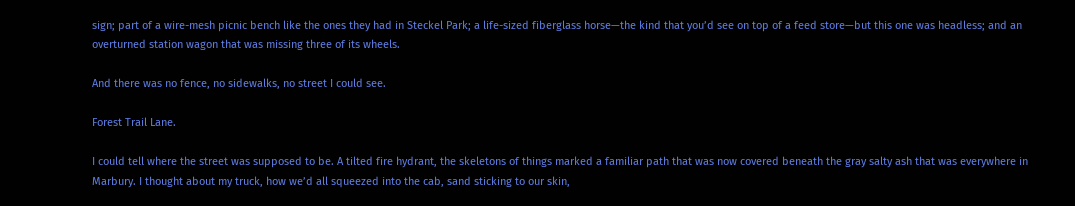sign; part of a wire-mesh picnic bench like the ones they had in Steckel Park; a life-sized fiberglass horse—the kind that you’d see on top of a feed store—but this one was headless; and an overturned station wagon that was missing three of its wheels.

And there was no fence, no sidewalks, no street I could see.

Forest Trail Lane.

I could tell where the street was supposed to be. A tilted fire hydrant, the skeletons of things marked a familiar path that was now covered beneath the gray salty ash that was everywhere in Marbury. I thought about my truck, how we’d all squeezed into the cab, sand sticking to our skin,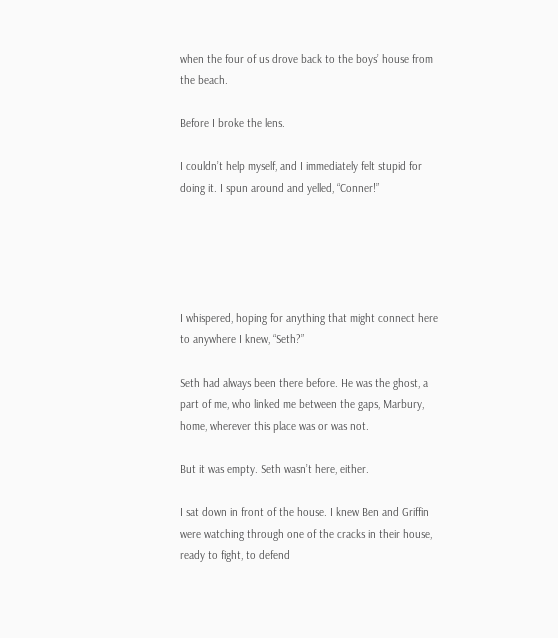when the four of us drove back to the boys’ house from the beach.

Before I broke the lens.

I couldn’t help myself, and I immediately felt stupid for doing it. I spun around and yelled, “Conner!”





I whispered, hoping for anything that might connect here to anywhere I knew, “Seth?”

Seth had always been there before. He was the ghost, a part of me, who linked me between the gaps, Marbury, home, wherever this place was or was not.

But it was empty. Seth wasn’t here, either.

I sat down in front of the house. I knew Ben and Griffin were watching through one of the cracks in their house, ready to fight, to defend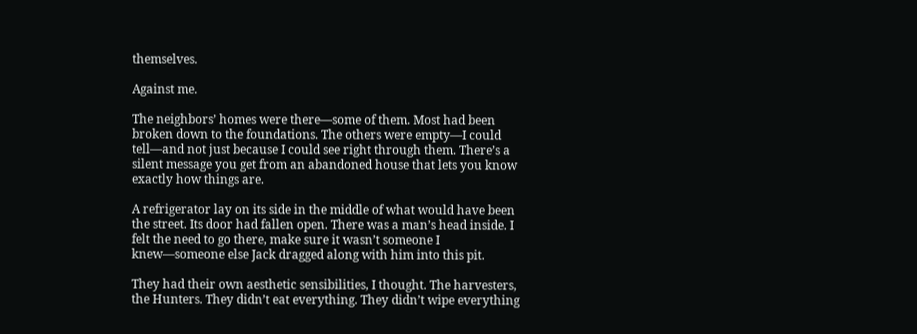themselves.

Against me.

The neighbors’ homes were there—some of them. Most had been broken down to the foundations. The others were empty—I could tell—and not just because I could see right through them. There’s a silent message you get from an abandoned house that lets you know exactly how things are.

A refrigerator lay on its side in the middle of what would have been the street. Its door had fallen open. There was a man’s head inside. I felt the need to go there, make sure it wasn’t someone I knew—someone else Jack dragged along with him into this pit.

They had their own aesthetic sensibilities, I thought. The harvesters, the Hunters. They didn’t eat everything. They didn’t wipe everything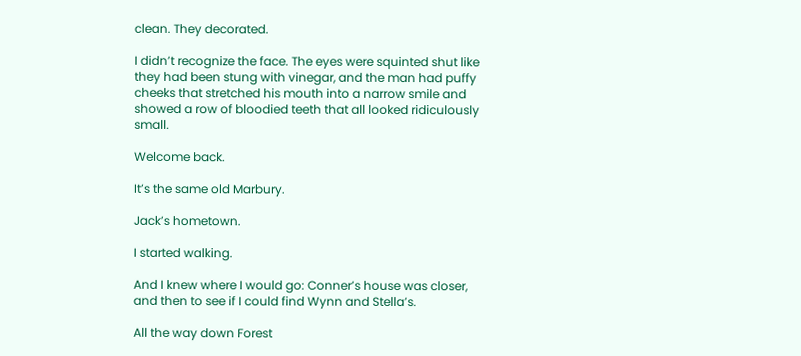clean. They decorated.

I didn’t recognize the face. The eyes were squinted shut like they had been stung with vinegar, and the man had puffy cheeks that stretched his mouth into a narrow smile and showed a row of bloodied teeth that all looked ridiculously small.

Welcome back.

It’s the same old Marbury.

Jack’s hometown.

I started walking.

And I knew where I would go: Conner’s house was closer, and then to see if I could find Wynn and Stella’s.

All the way down Forest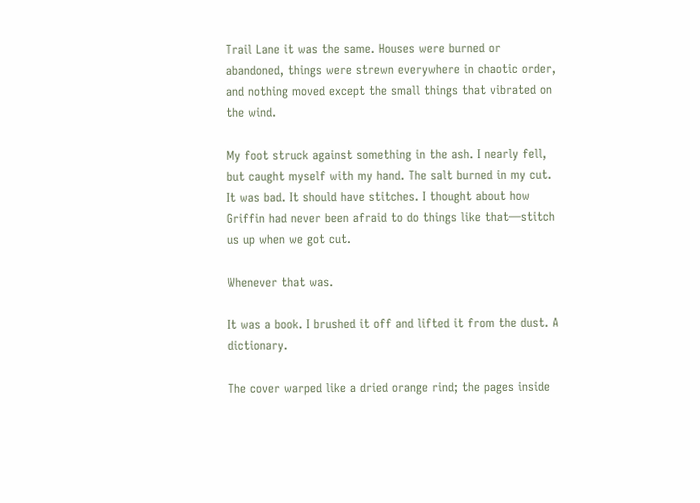Trail Lane it was the same. Houses were burned or abandoned, things were strewn everywhere in chaotic order, and nothing moved except the small things that vibrated on the wind.

My foot struck against something in the ash. I nearly fell, but caught myself with my hand. The salt burned in my cut. It was bad. It should have stitches. I thought about how Griffin had never been afraid to do things like that—stitch us up when we got cut.

Whenever that was.

It was a book. I brushed it off and lifted it from the dust. A dictionary.

The cover warped like a dried orange rind; the pages inside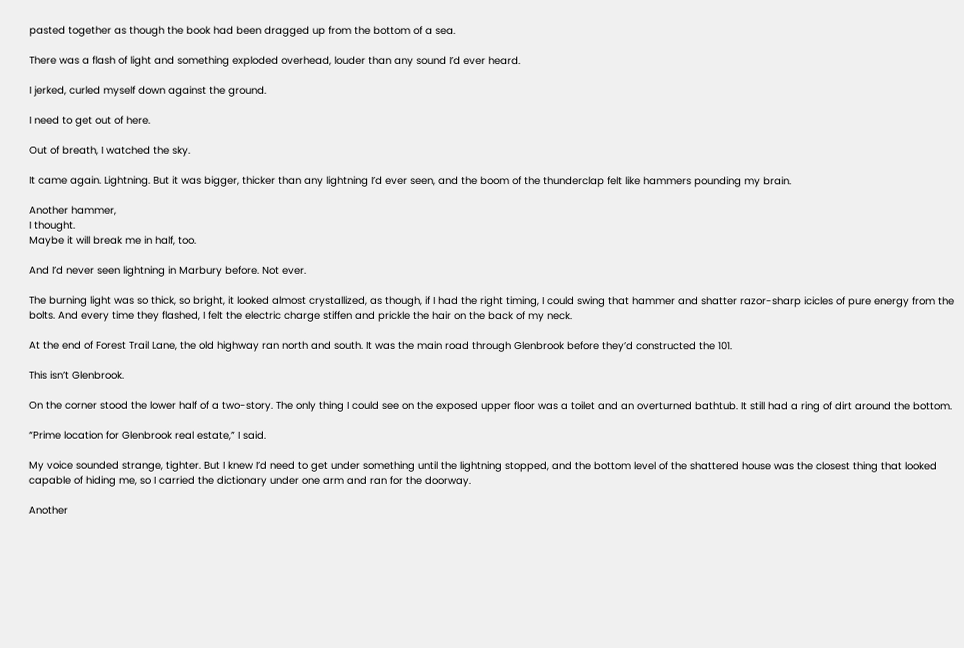pasted together as though the book had been dragged up from the bottom of a sea.

There was a flash of light and something exploded overhead, louder than any sound I’d ever heard.

I jerked, curled myself down against the ground.

I need to get out of here.

Out of breath, I watched the sky.

It came again. Lightning. But it was bigger, thicker than any lightning I’d ever seen, and the boom of the thunderclap felt like hammers pounding my brain.

Another hammer,
I thought.
Maybe it will break me in half, too.

And I’d never seen lightning in Marbury before. Not ever.

The burning light was so thick, so bright, it looked almost crystallized, as though, if I had the right timing, I could swing that hammer and shatter razor-sharp icicles of pure energy from the bolts. And every time they flashed, I felt the electric charge stiffen and prickle the hair on the back of my neck.

At the end of Forest Trail Lane, the old highway ran north and south. It was the main road through Glenbrook before they’d constructed the 101.

This isn’t Glenbrook.

On the corner stood the lower half of a two-story. The only thing I could see on the exposed upper floor was a toilet and an overturned bathtub. It still had a ring of dirt around the bottom.

“Prime location for Glenbrook real estate,” I said.

My voice sounded strange, tighter. But I knew I’d need to get under something until the lightning stopped, and the bottom level of the shattered house was the closest thing that looked capable of hiding me, so I carried the dictionary under one arm and ran for the doorway.

Another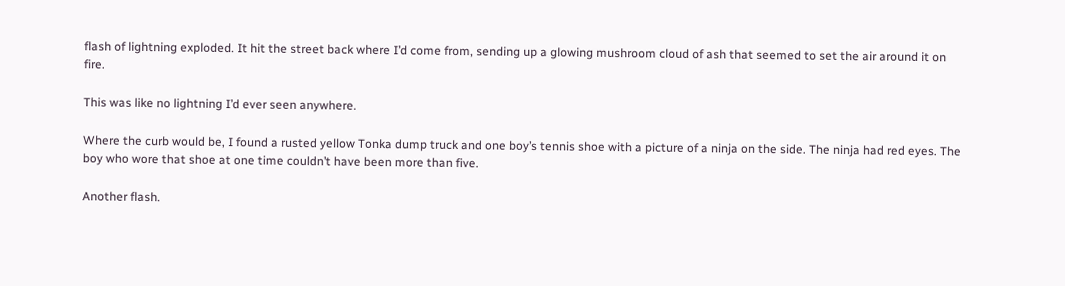flash of lightning exploded. It hit the street back where I’d come from, sending up a glowing mushroom cloud of ash that seemed to set the air around it on fire.

This was like no lightning I’d ever seen anywhere.

Where the curb would be, I found a rusted yellow Tonka dump truck and one boy’s tennis shoe with a picture of a ninja on the side. The ninja had red eyes. The boy who wore that shoe at one time couldn’t have been more than five.

Another flash.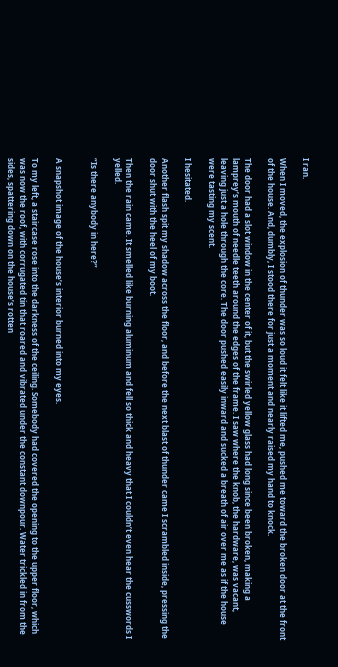I ran.

When I moved, the explosion of thunder was so loud it felt like it lifted me, pushed me toward the broken door at the front of the house. And, dumbly, I stood there for just a moment and nearly raised my hand to knock.

The door had a slot window in the center of it, but the swirled yellow glass had long since been broken, making a lamprey’s mouth of needle teeth around the edges of the frame. I saw where the knob, the hardware, was vacant, leaving just a hole through the core. The door pushed easily inward and sucked a breath of air over me as if the house were tasting my scent.

I hesitated.

Another flash spit my shadow across the floor, and before the next blast of thunder came I scrambled inside, pressing the door shut with the heel of my boot.

Then the rain came. It smelled like burning aluminum and fell so thick and heavy that I couldn’t even hear the cusswords I yelled.

“Is there anybody in here?”


A snapshot image of the house’s interior burned into my eyes.

To my left, a staircase rose into the darkness of the ceiling. Somebody had covered the opening to the upper floor, which was now the roof, with corrugated tin that roared and vibrated under the constant downpour. Water trickled in from the sides, spattering down on the house’s rotten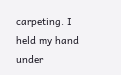carpeting. I held my hand under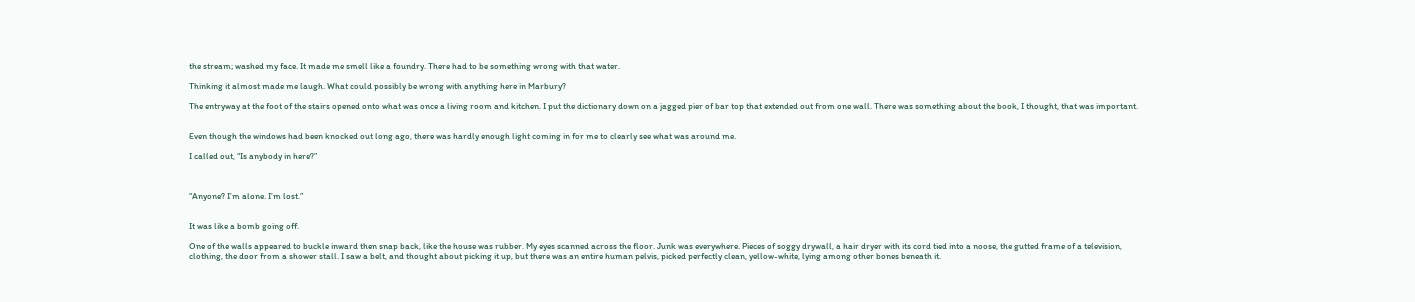the stream; washed my face. It made me smell like a foundry. There had to be something wrong with that water.

Thinking it almost made me laugh. What could possibly be wrong with anything here in Marbury?

The entryway at the foot of the stairs opened onto what was once a living room and kitchen. I put the dictionary down on a jagged pier of bar top that extended out from one wall. There was something about the book, I thought, that was important.


Even though the windows had been knocked out long ago, there was hardly enough light coming in for me to clearly see what was around me.

I called out, “Is anybody in here?”



“Anyone? I’m alone. I’m lost.”


It was like a bomb going off.

One of the walls appeared to buckle inward then snap back, like the house was rubber. My eyes scanned across the floor. Junk was everywhere. Pieces of soggy drywall, a hair dryer with its cord tied into a noose, the gutted frame of a television, clothing, the door from a shower stall. I saw a belt, and thought about picking it up, but there was an entire human pelvis, picked perfectly clean, yellow-white, lying among other bones beneath it.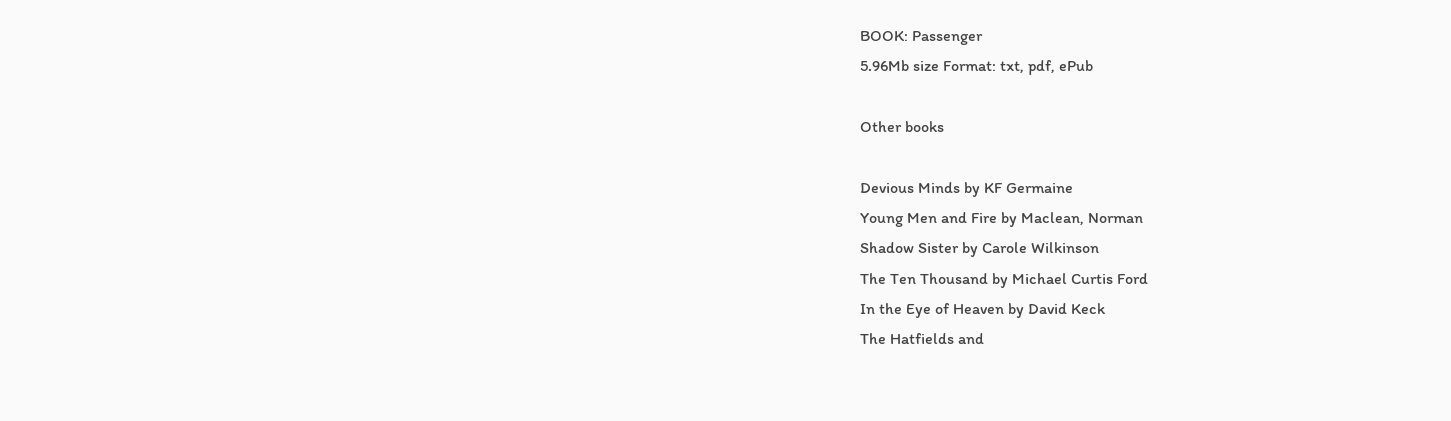BOOK: Passenger
5.96Mb size Format: txt, pdf, ePub

Other books

Devious Minds by KF Germaine
Young Men and Fire by Maclean, Norman
Shadow Sister by Carole Wilkinson
The Ten Thousand by Michael Curtis Ford
In the Eye of Heaven by David Keck
The Hatfields and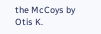the McCoys by Otis K.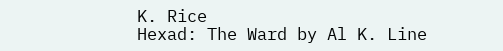K. Rice
Hexad: The Ward by Al K. Line